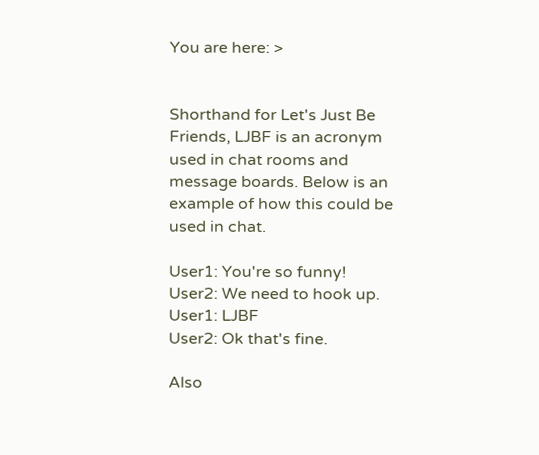You are here: >


Shorthand for Let's Just Be Friends, LJBF is an acronym used in chat rooms and message boards. Below is an example of how this could be used in chat.

User1: You're so funny!
User2: We need to hook up.
User1: LJBF
User2: Ok that's fine.

Also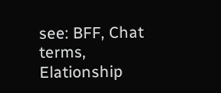see: BFF, Chat terms, Elationship